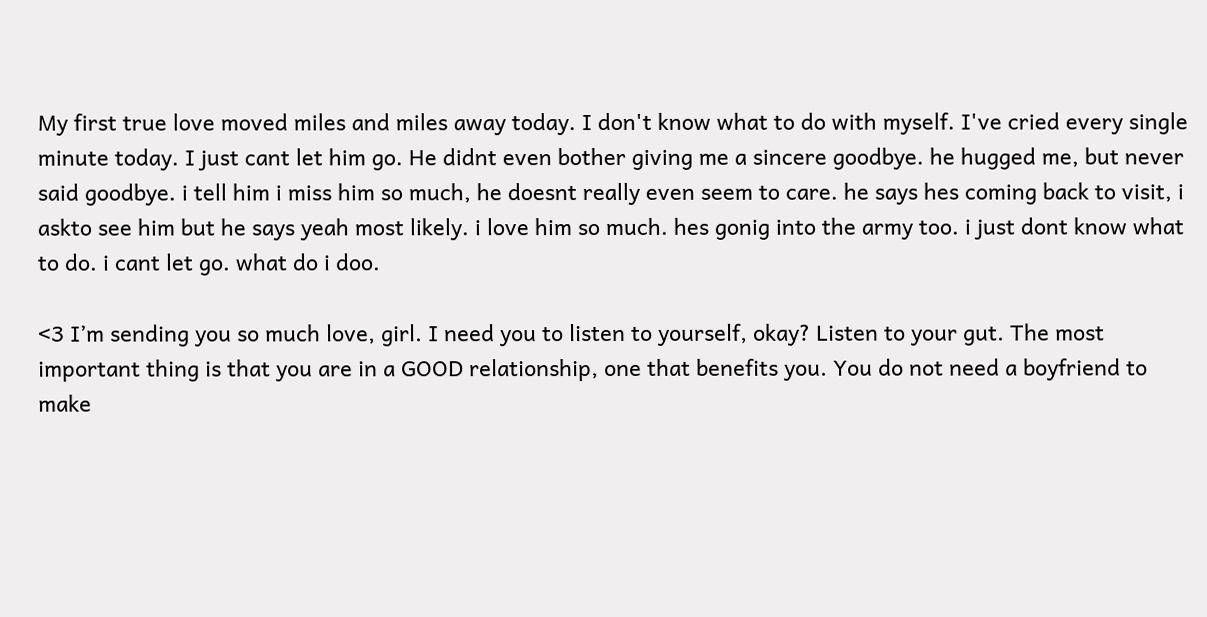My first true love moved miles and miles away today. I don't know what to do with myself. I've cried every single minute today. I just cant let him go. He didnt even bother giving me a sincere goodbye. he hugged me, but never said goodbye. i tell him i miss him so much, he doesnt really even seem to care. he says hes coming back to visit, i askto see him but he says yeah most likely. i love him so much. hes gonig into the army too. i just dont know what to do. i cant let go. what do i doo.

<3 I’m sending you so much love, girl. I need you to listen to yourself, okay? Listen to your gut. The most important thing is that you are in a GOOD relationship, one that benefits you. You do not need a boyfriend to make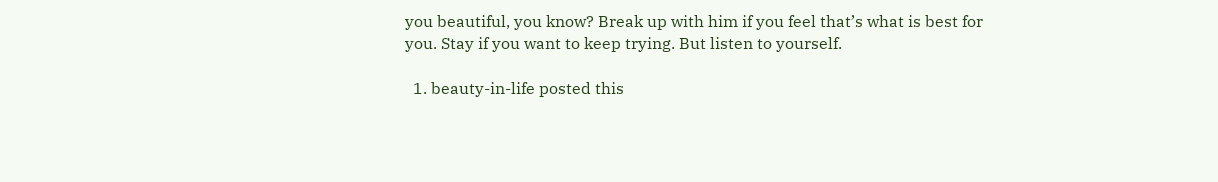you beautiful, you know? Break up with him if you feel that’s what is best for you. Stay if you want to keep trying. But listen to yourself.

  1. beauty-in-life posted this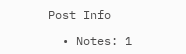Post Info

  • Notes: 1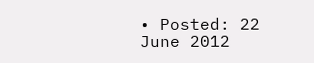• Posted: 22 June 2012